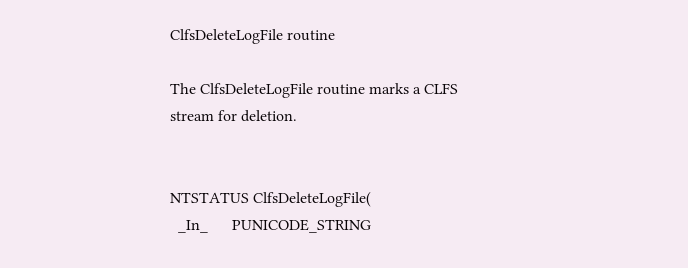ClfsDeleteLogFile routine

The ClfsDeleteLogFile routine marks a CLFS stream for deletion.


NTSTATUS ClfsDeleteLogFile(
  _In_      PUNICODE_STRING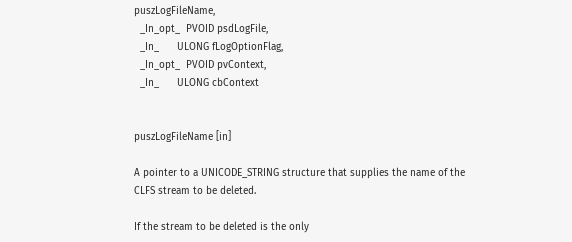puszLogFileName,
  _In_opt_  PVOID psdLogFile,
  _In_      ULONG fLogOptionFlag,
  _In_opt_  PVOID pvContext,
  _In_      ULONG cbContext


puszLogFileName [in]

A pointer to a UNICODE_STRING structure that supplies the name of the CLFS stream to be deleted.

If the stream to be deleted is the only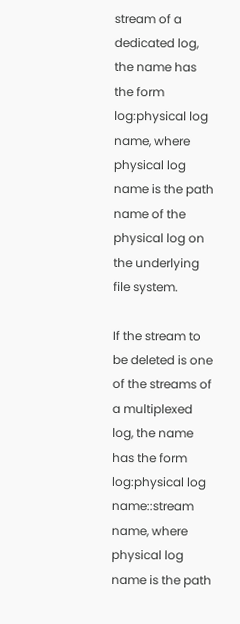stream of a dedicated log, the name has the form log:physical log name, where physical log name is the path name of the physical log on the underlying file system.

If the stream to be deleted is one of the streams of a multiplexed log, the name has the form log:physical log name::stream name, where physical log name is the path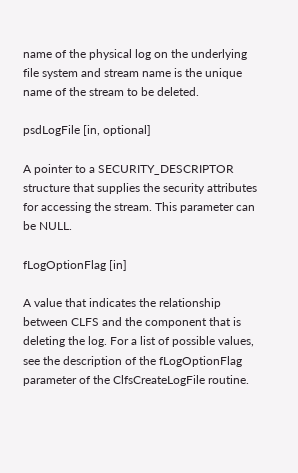name of the physical log on the underlying file system and stream name is the unique name of the stream to be deleted.

psdLogFile [in, optional]

A pointer to a SECURITY_DESCRIPTOR structure that supplies the security attributes for accessing the stream. This parameter can be NULL.

fLogOptionFlag [in]

A value that indicates the relationship between CLFS and the component that is deleting the log. For a list of possible values, see the description of the fLogOptionFlag parameter of the ClfsCreateLogFile routine.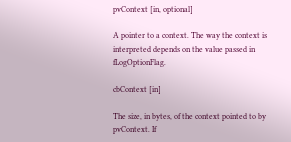pvContext [in, optional]

A pointer to a context. The way the context is interpreted depends on the value passed in fLogOptionFlag.

cbContext [in]

The size, in bytes, of the context pointed to by pvContext. If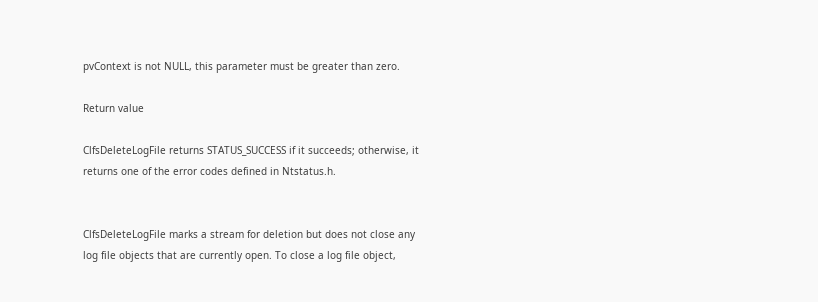pvContext is not NULL, this parameter must be greater than zero.

Return value

ClfsDeleteLogFile returns STATUS_SUCCESS if it succeeds; otherwise, it returns one of the error codes defined in Ntstatus.h.


ClfsDeleteLogFile marks a stream for deletion but does not close any log file objects that are currently open. To close a log file object,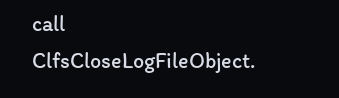call ClfsCloseLogFileObject.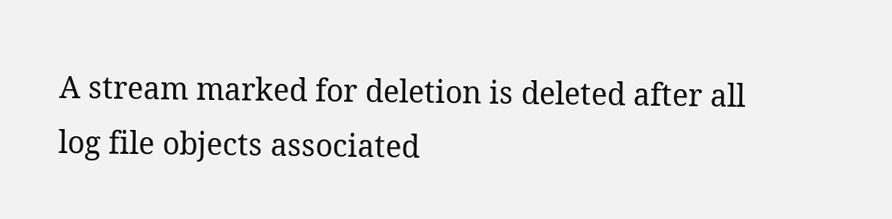A stream marked for deletion is deleted after all log file objects associated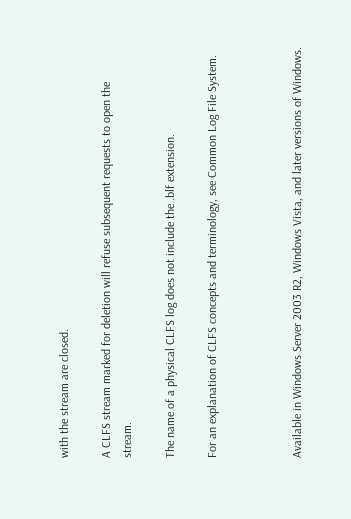with the stream are closed.

A CLFS stream marked for deletion will refuse subsequent requests to open the stream.

The name of a physical CLFS log does not include the .blf extension.

For an explanation of CLFS concepts and terminology, see Common Log File System.



Available in Windows Server 2003 R2, Windows Vista, and later versions of Windows.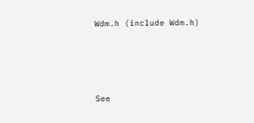Wdm.h (include Wdm.h)





See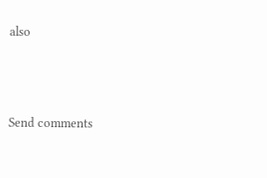also




Send comments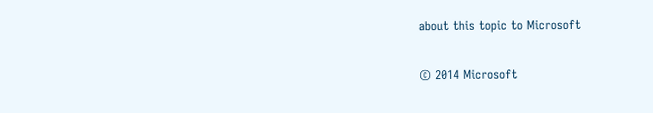about this topic to Microsoft

© 2014 Microsoft